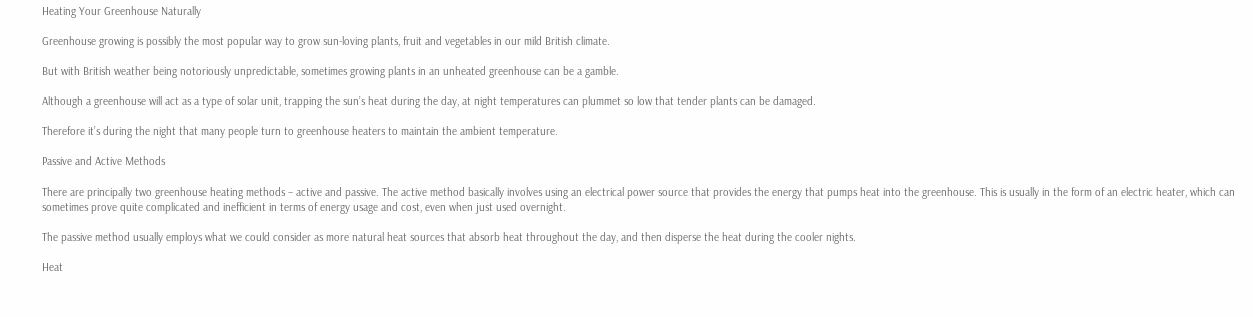Heating Your Greenhouse Naturally

Greenhouse growing is possibly the most popular way to grow sun-loving plants, fruit and vegetables in our mild British climate.

But with British weather being notoriously unpredictable, sometimes growing plants in an unheated greenhouse can be a gamble.

Although a greenhouse will act as a type of solar unit, trapping the sun’s heat during the day, at night temperatures can plummet so low that tender plants can be damaged.

Therefore it’s during the night that many people turn to greenhouse heaters to maintain the ambient temperature.

Passive and Active Methods

There are principally two greenhouse heating methods – active and passive. The active method basically involves using an electrical power source that provides the energy that pumps heat into the greenhouse. This is usually in the form of an electric heater, which can sometimes prove quite complicated and inefficient in terms of energy usage and cost, even when just used overnight.

The passive method usually employs what we could consider as more natural heat sources that absorb heat throughout the day, and then disperse the heat during the cooler nights.

Heat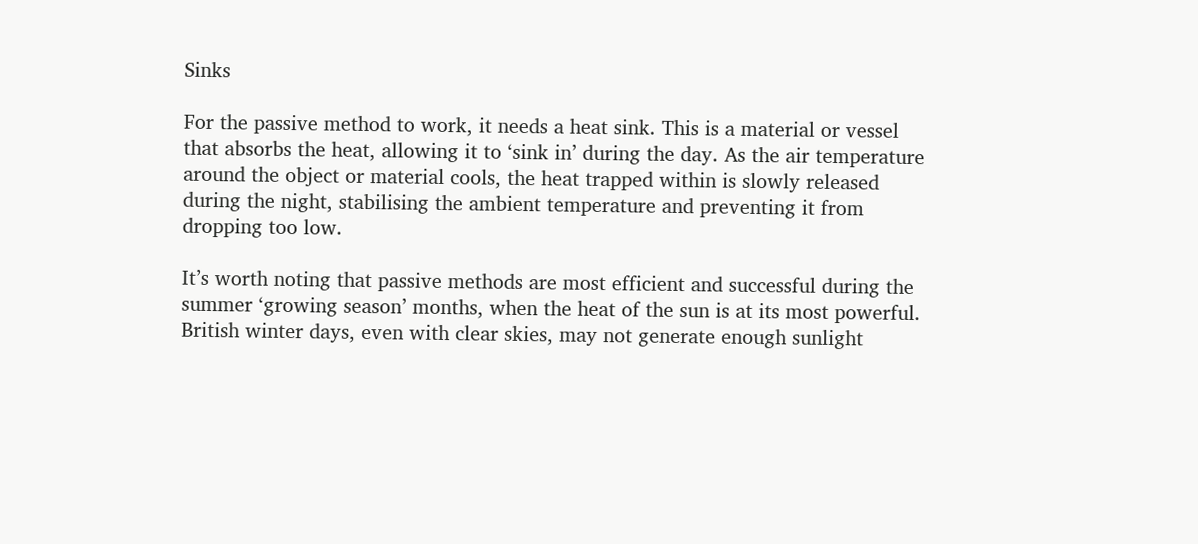Sinks

For the passive method to work, it needs a heat sink. This is a material or vessel that absorbs the heat, allowing it to ‘sink in’ during the day. As the air temperature around the object or material cools, the heat trapped within is slowly released during the night, stabilising the ambient temperature and preventing it from dropping too low.

It’s worth noting that passive methods are most efficient and successful during the summer ‘growing season’ months, when the heat of the sun is at its most powerful. British winter days, even with clear skies, may not generate enough sunlight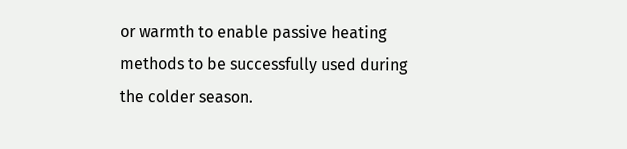or warmth to enable passive heating methods to be successfully used during the colder season.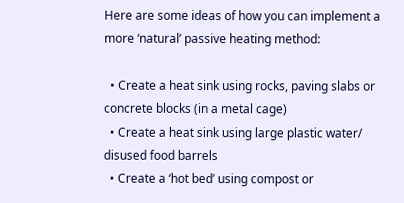Here are some ideas of how you can implement a more ‘natural’ passive heating method:

  • Create a heat sink using rocks, paving slabs or concrete blocks (in a metal cage)
  • Create a heat sink using large plastic water/ disused food barrels
  • Create a ‘hot bed’ using compost or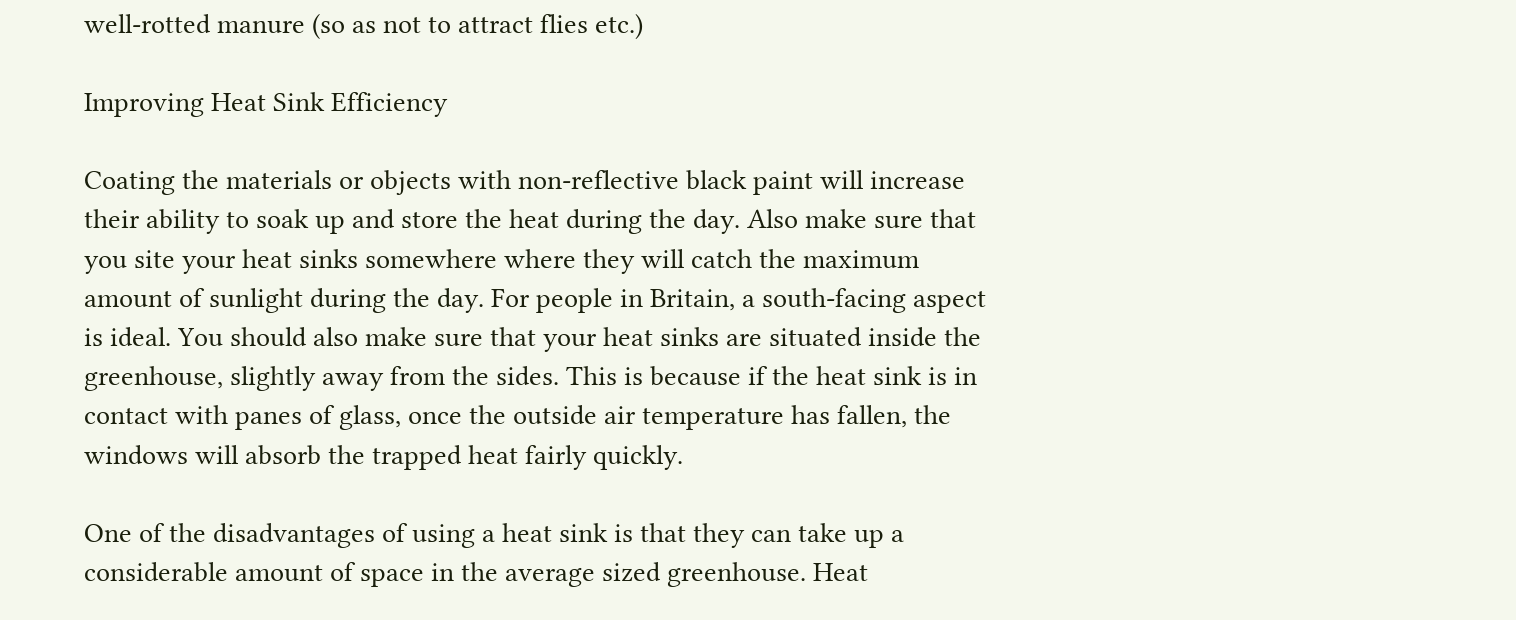well-rotted manure (so as not to attract flies etc.)

Improving Heat Sink Efficiency

Coating the materials or objects with non-reflective black paint will increase their ability to soak up and store the heat during the day. Also make sure that you site your heat sinks somewhere where they will catch the maximum amount of sunlight during the day. For people in Britain, a south-facing aspect is ideal. You should also make sure that your heat sinks are situated inside the greenhouse, slightly away from the sides. This is because if the heat sink is in contact with panes of glass, once the outside air temperature has fallen, the windows will absorb the trapped heat fairly quickly.

One of the disadvantages of using a heat sink is that they can take up a considerable amount of space in the average sized greenhouse. Heat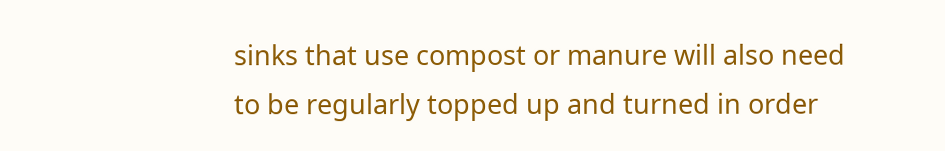sinks that use compost or manure will also need to be regularly topped up and turned in order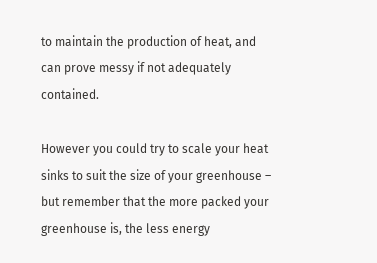to maintain the production of heat, and can prove messy if not adequately contained.

However you could try to scale your heat sinks to suit the size of your greenhouse – but remember that the more packed your greenhouse is, the less energy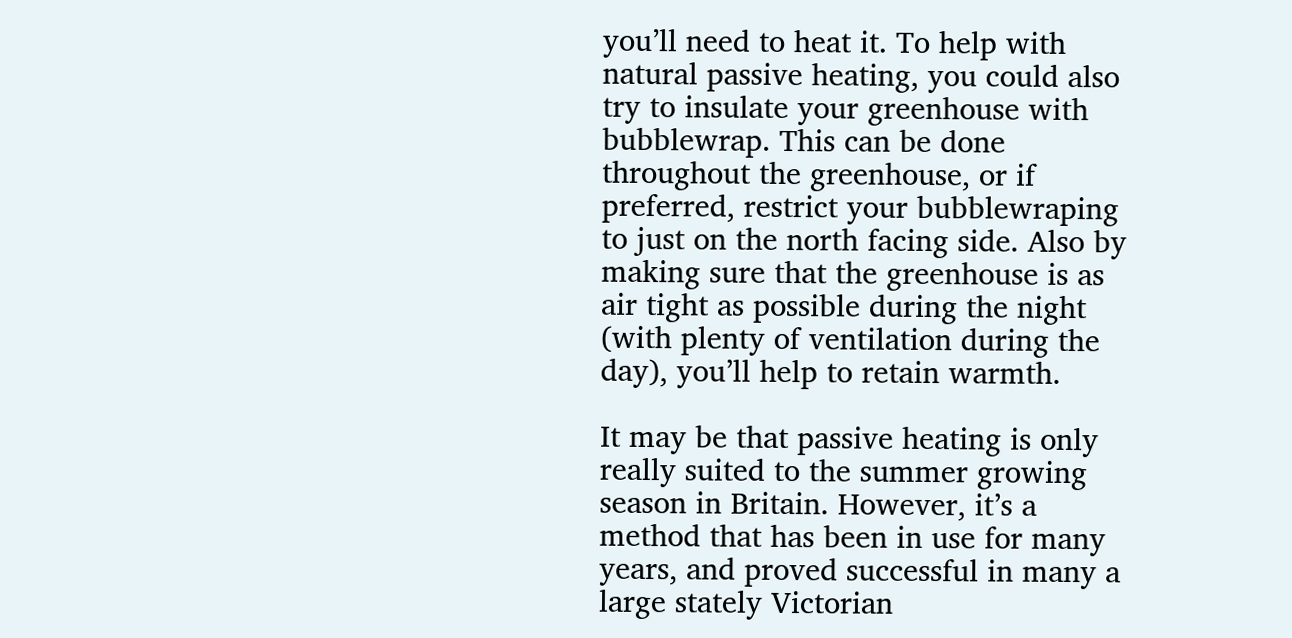you’ll need to heat it. To help with natural passive heating, you could also try to insulate your greenhouse with bubblewrap. This can be done throughout the greenhouse, or if preferred, restrict your bubblewraping to just on the north facing side. Also by making sure that the greenhouse is as air tight as possible during the night (with plenty of ventilation during the day), you’ll help to retain warmth.

It may be that passive heating is only really suited to the summer growing season in Britain. However, it’s a method that has been in use for many years, and proved successful in many a large stately Victorian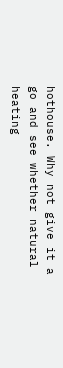hothouse. Why not give it a go and see whether natural heating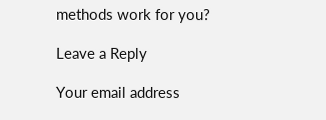methods work for you?

Leave a Reply

Your email address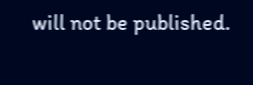will not be published.